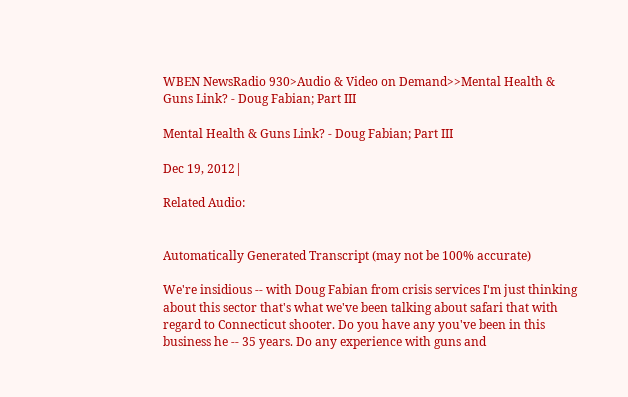WBEN NewsRadio 930>Audio & Video on Demand>>Mental Health & Guns Link? - Doug Fabian; Part III

Mental Health & Guns Link? - Doug Fabian; Part III

Dec 19, 2012|

Related Audio:


Automatically Generated Transcript (may not be 100% accurate)

We're insidious -- with Doug Fabian from crisis services I'm just thinking about this sector that's what we've been talking about safari that with regard to Connecticut shooter. Do you have any you've been in this business he -- 35 years. Do any experience with guns and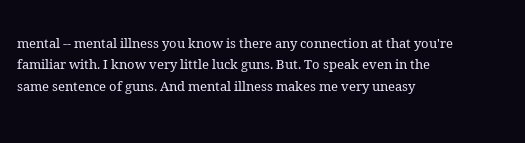mental -- mental illness you know is there any connection at that you're familiar with. I know very little luck guns. But. To speak even in the same sentence of guns. And mental illness makes me very uneasy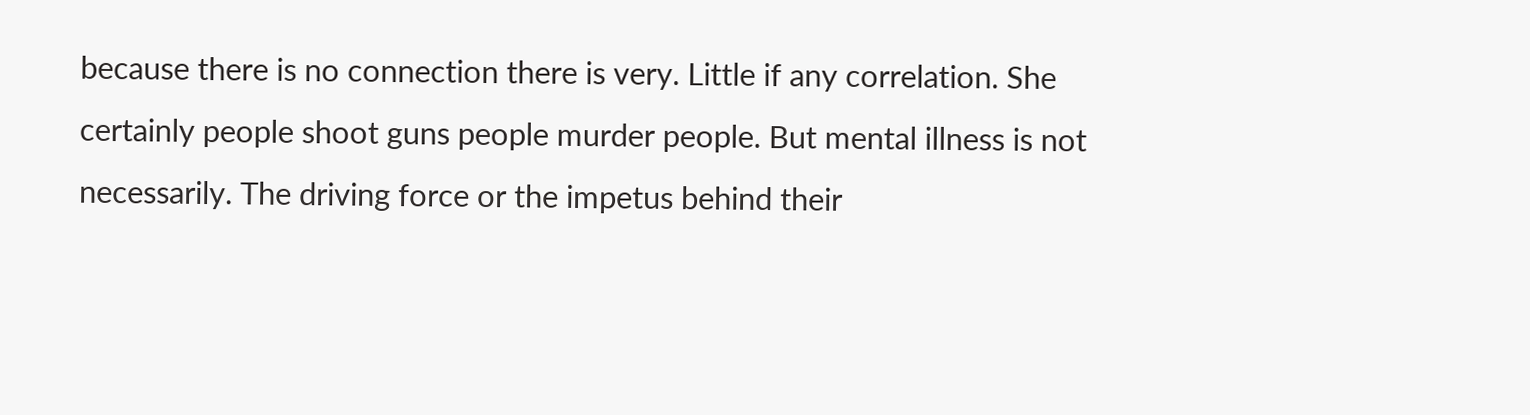because there is no connection there is very. Little if any correlation. She certainly people shoot guns people murder people. But mental illness is not necessarily. The driving force or the impetus behind their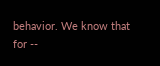behavior. We know that for --